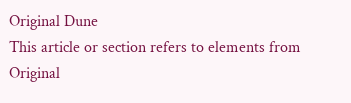Original Dune
This article or section refers to elements from Original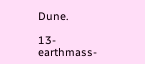Dune.

13-earthmass-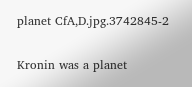planet CfA,D.jpg.3742845-2

Kronin was a planet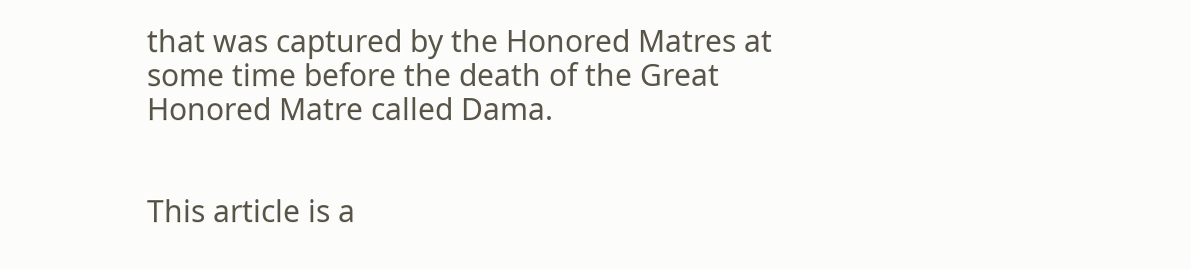that was captured by the Honored Matres at some time before the death of the Great Honored Matre called Dama.


This article is a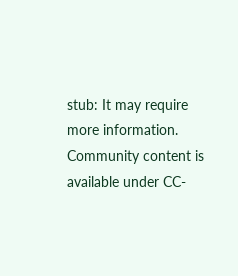stub: It may require more information.
Community content is available under CC-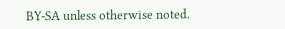BY-SA unless otherwise noted.